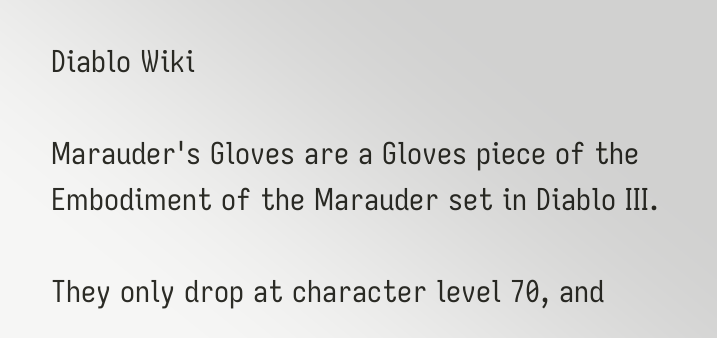Diablo Wiki

Marauder's Gloves are a Gloves piece of the Embodiment of the Marauder set in Diablo III.

They only drop at character level 70, and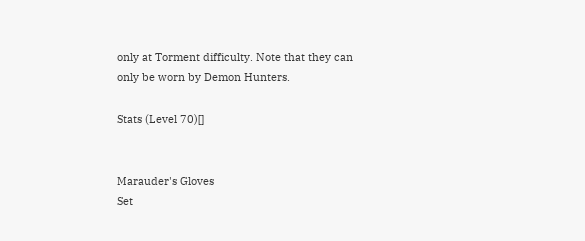only at Torment difficulty. Note that they can only be worn by Demon Hunters.

Stats (Level 70)[]


Marauder's Gloves
Set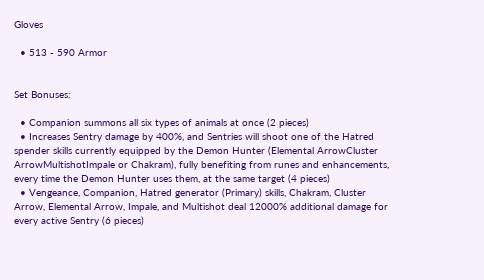Gloves

  • 513 - 590 Armor


Set Bonuses:

  • Companion summons all six types of animals at once (2 pieces)
  • Increases Sentry damage by 400%, and Sentries will shoot one of the Hatred spender skills currently equipped by the Demon Hunter (Elemental ArrowCluster ArrowMultishotImpale or Chakram), fully benefiting from runes and enhancements, every time the Demon Hunter uses them, at the same target (4 pieces)
  • Vengeance, Companion, Hatred generator (Primary) skills, Chakram, Cluster Arrow, Elemental Arrow, Impale, and Multishot deal 12000% additional damage for every active Sentry (6 pieces)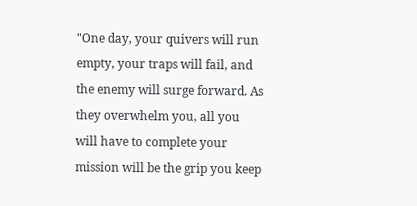"One day, your quivers will run empty, your traps will fail, and the enemy will surge forward. As they overwhelm you, all you will have to complete your mission will be the grip you keep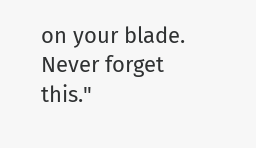on your blade. Never forget this."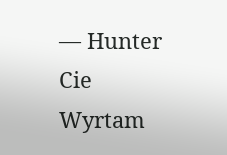— Hunter Cie Wyrtam